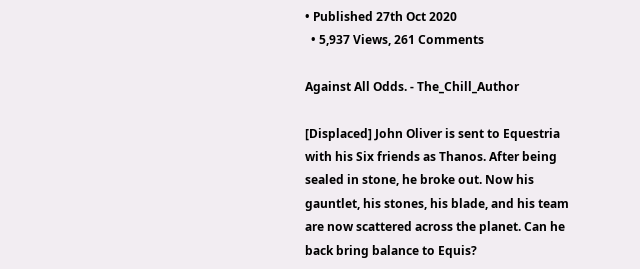• Published 27th Oct 2020
  • 5,937 Views, 261 Comments

Against All Odds. - The_Chill_Author

[Displaced] John Oliver is sent to Equestria with his Six friends as Thanos. After being sealed in stone, he broke out. Now his gauntlet, his stones, his blade, and his team are now scattered across the planet. Can he back bring balance to Equis?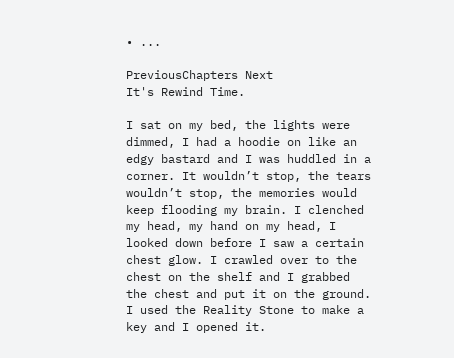• ...

PreviousChapters Next
It's Rewind Time.

I sat on my bed, the lights were dimmed, I had a hoodie on like an edgy bastard and I was huddled in a corner. It wouldn’t stop, the tears wouldn’t stop, the memories would keep flooding my brain. I clenched my head, my hand on my head, I looked down before I saw a certain chest glow. I crawled over to the chest on the shelf and I grabbed the chest and put it on the ground. I used the Reality Stone to make a key and I opened it.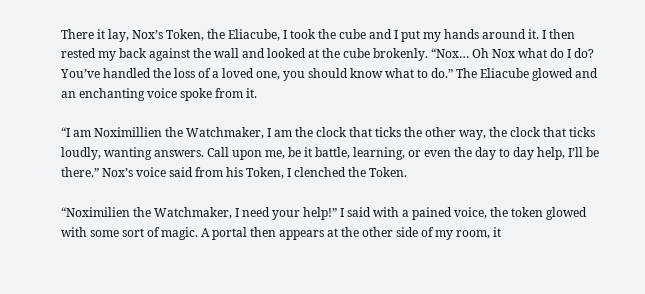There it lay, Nox’s Token, the Eliacube, I took the cube and I put my hands around it. I then rested my back against the wall and looked at the cube brokenly. “Nox… Oh Nox what do I do? You’ve handled the loss of a loved one, you should know what to do.” The Eliacube glowed and an enchanting voice spoke from it.

“I am Noximillien the Watchmaker, I am the clock that ticks the other way, the clock that ticks loudly, wanting answers. Call upon me, be it battle, learning, or even the day to day help, I’ll be there.” Nox’s voice said from his Token, I clenched the Token.

“Noximilien the Watchmaker, I need your help!” I said with a pained voice, the token glowed with some sort of magic. A portal then appears at the other side of my room, it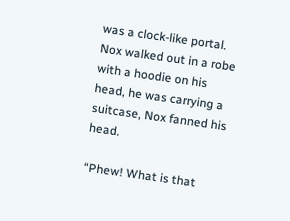was a clock-like portal. Nox walked out in a robe with a hoodie on his head, he was carrying a suitcase, Nox fanned his head.

“Phew! What is that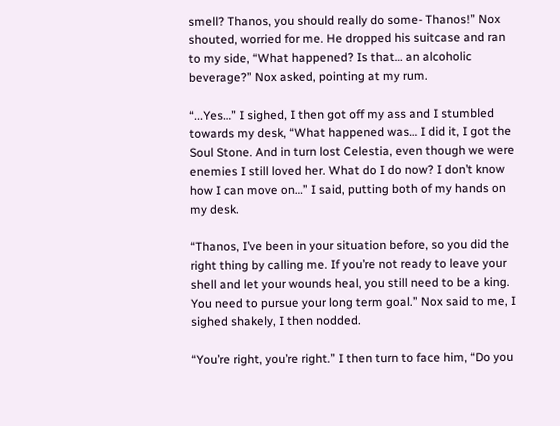smell? Thanos, you should really do some- Thanos!” Nox shouted, worried for me. He dropped his suitcase and ran to my side, “What happened? Is that… an alcoholic beverage?” Nox asked, pointing at my rum.

“...Yes…” I sighed, I then got off my ass and I stumbled towards my desk, “What happened was… I did it, I got the Soul Stone. And in turn lost Celestia, even though we were enemies I still loved her. What do I do now? I don’t know how I can move on…” I said, putting both of my hands on my desk.

“Thanos, I’ve been in your situation before, so you did the right thing by calling me. If you’re not ready to leave your shell and let your wounds heal, you still need to be a king. You need to pursue your long term goal.” Nox said to me, I sighed shakely, I then nodded.

“You’re right, you’re right.” I then turn to face him, “Do you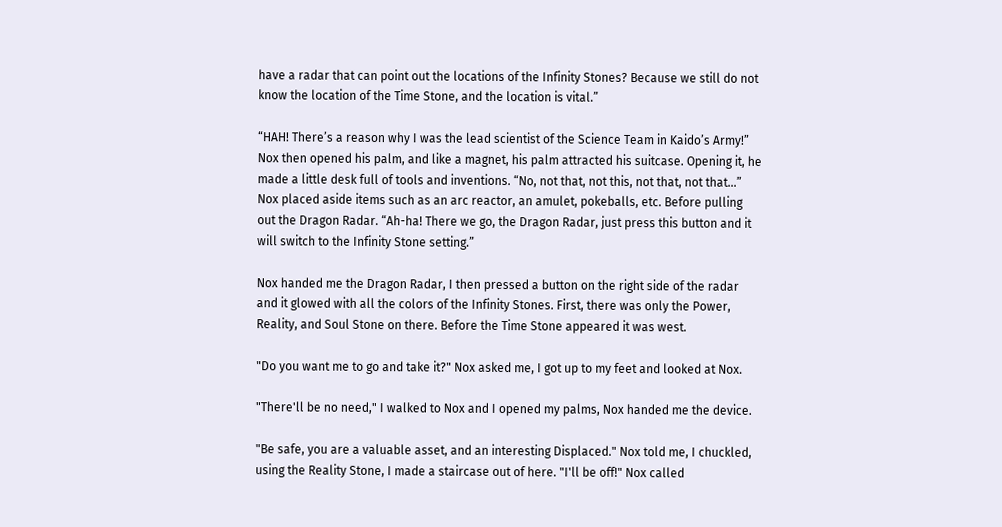have a radar that can point out the locations of the Infinity Stones? Because we still do not know the location of the Time Stone, and the location is vital.”

“HAH! There’s a reason why I was the lead scientist of the Science Team in Kaido’s Army!” Nox then opened his palm, and like a magnet, his palm attracted his suitcase. Opening it, he made a little desk full of tools and inventions. “No, not that, not this, not that, not that…” Nox placed aside items such as an arc reactor, an amulet, pokeballs, etc. Before pulling out the Dragon Radar. “Ah-ha! There we go, the Dragon Radar, just press this button and it will switch to the Infinity Stone setting.”

Nox handed me the Dragon Radar, I then pressed a button on the right side of the radar and it glowed with all the colors of the Infinity Stones. First, there was only the Power, Reality, and Soul Stone on there. Before the Time Stone appeared it was west.

"Do you want me to go and take it?" Nox asked me, I got up to my feet and looked at Nox.

"There'll be no need," I walked to Nox and I opened my palms, Nox handed me the device.

"Be safe, you are a valuable asset, and an interesting Displaced." Nox told me, I chuckled, using the Reality Stone, I made a staircase out of here. "I'll be off!" Nox called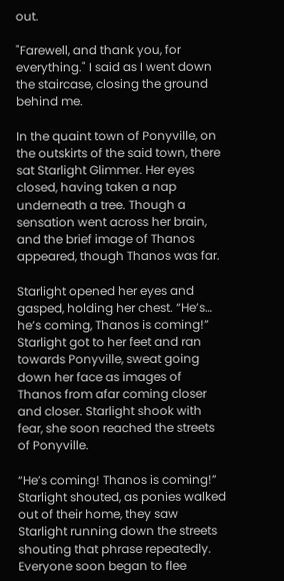out.

"Farewell, and thank you, for everything." I said as I went down the staircase, closing the ground behind me.

In the quaint town of Ponyville, on the outskirts of the said town, there sat Starlight Glimmer. Her eyes closed, having taken a nap underneath a tree. Though a sensation went across her brain, and the brief image of Thanos appeared, though Thanos was far.

Starlight opened her eyes and gasped, holding her chest. “He’s… he’s coming, Thanos is coming!” Starlight got to her feet and ran towards Ponyville, sweat going down her face as images of Thanos from afar coming closer and closer. Starlight shook with fear, she soon reached the streets of Ponyville.

“He’s coming! Thanos is coming!” Starlight shouted, as ponies walked out of their home, they saw Starlight running down the streets shouting that phrase repeatedly. Everyone soon began to flee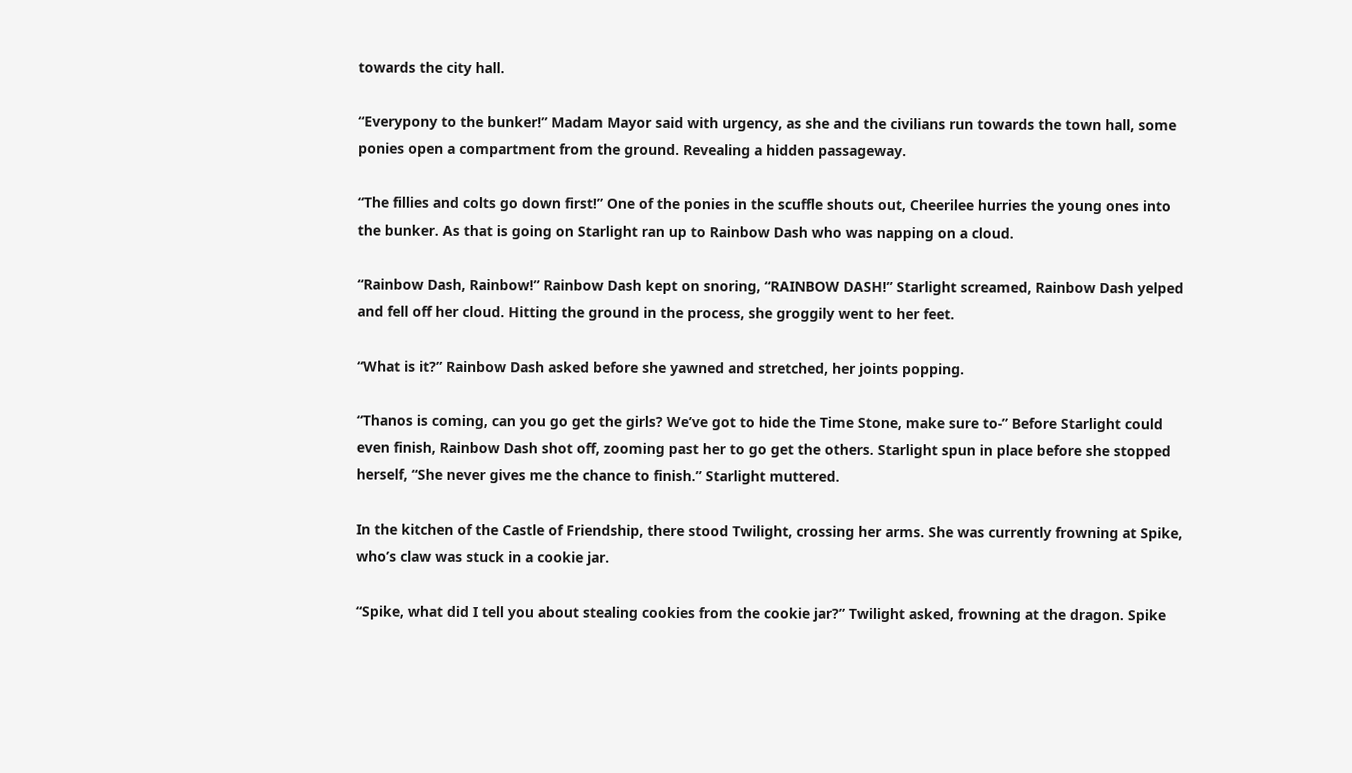towards the city hall.

“Everypony to the bunker!” Madam Mayor said with urgency, as she and the civilians run towards the town hall, some ponies open a compartment from the ground. Revealing a hidden passageway.

“The fillies and colts go down first!” One of the ponies in the scuffle shouts out, Cheerilee hurries the young ones into the bunker. As that is going on Starlight ran up to Rainbow Dash who was napping on a cloud.

“Rainbow Dash, Rainbow!” Rainbow Dash kept on snoring, “RAINBOW DASH!” Starlight screamed, Rainbow Dash yelped and fell off her cloud. Hitting the ground in the process, she groggily went to her feet.

“What is it?” Rainbow Dash asked before she yawned and stretched, her joints popping.

“Thanos is coming, can you go get the girls? We’ve got to hide the Time Stone, make sure to-” Before Starlight could even finish, Rainbow Dash shot off, zooming past her to go get the others. Starlight spun in place before she stopped herself, “She never gives me the chance to finish.” Starlight muttered.

In the kitchen of the Castle of Friendship, there stood Twilight, crossing her arms. She was currently frowning at Spike, who’s claw was stuck in a cookie jar.

“Spike, what did I tell you about stealing cookies from the cookie jar?” Twilight asked, frowning at the dragon. Spike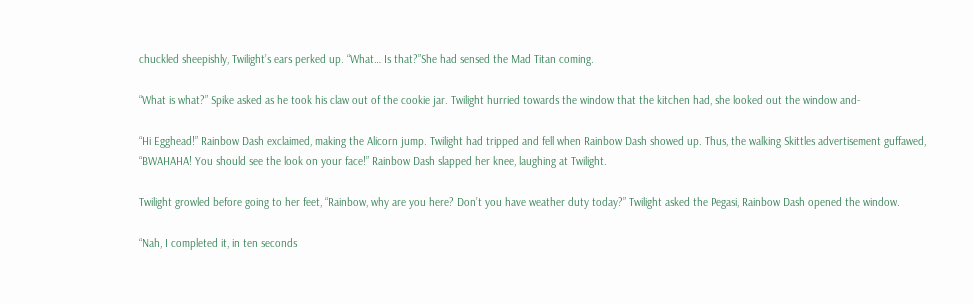chuckled sheepishly, Twilight’s ears perked up. “What… Is that?”She had sensed the Mad Titan coming.

“What is what?” Spike asked as he took his claw out of the cookie jar. Twilight hurried towards the window that the kitchen had, she looked out the window and-

“Hi Egghead!” Rainbow Dash exclaimed, making the Alicorn jump. Twilight had tripped and fell when Rainbow Dash showed up. Thus, the walking Skittles advertisement guffawed, “BWAHAHA! You should see the look on your face!” Rainbow Dash slapped her knee, laughing at Twilight.

Twilight growled before going to her feet, “Rainbow, why are you here? Don’t you have weather duty today?” Twilight asked the Pegasi, Rainbow Dash opened the window.

“Nah, I completed it, in ten seconds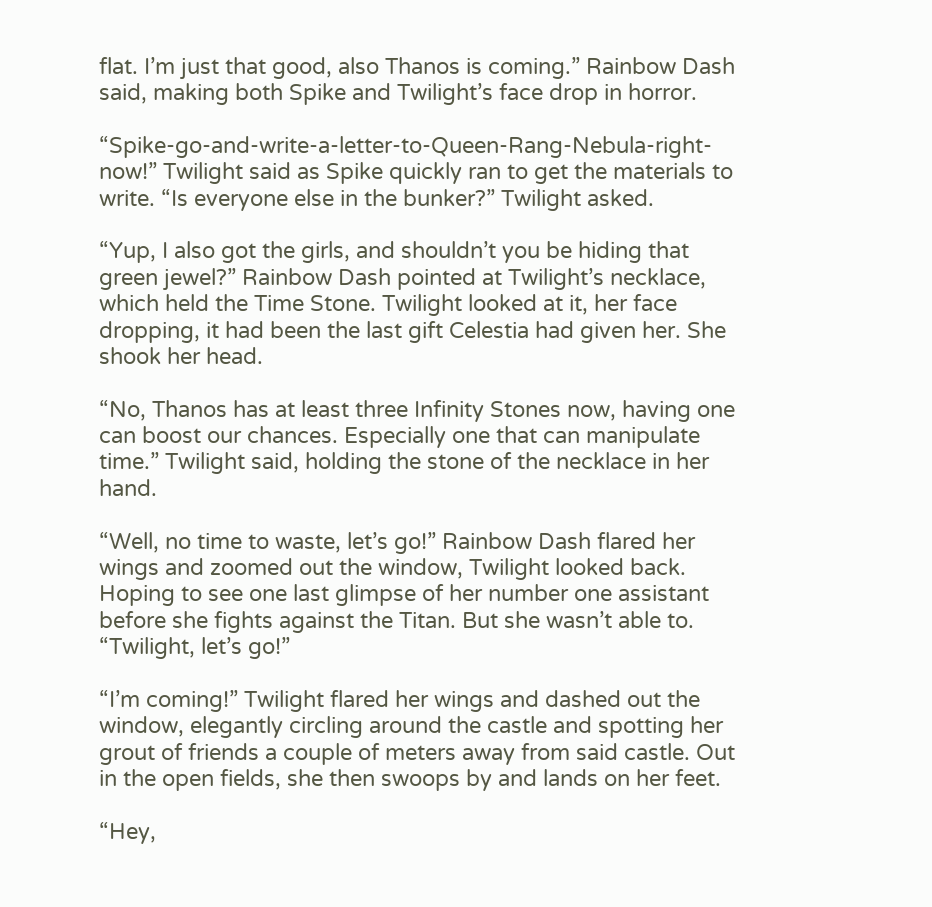flat. I’m just that good, also Thanos is coming.” Rainbow Dash said, making both Spike and Twilight’s face drop in horror.

“Spike-go-and-write-a-letter-to-Queen-Rang-Nebula-right-now!” Twilight said as Spike quickly ran to get the materials to write. “Is everyone else in the bunker?” Twilight asked.

“Yup, I also got the girls, and shouldn’t you be hiding that green jewel?” Rainbow Dash pointed at Twilight’s necklace, which held the Time Stone. Twilight looked at it, her face dropping, it had been the last gift Celestia had given her. She shook her head.

“No, Thanos has at least three Infinity Stones now, having one can boost our chances. Especially one that can manipulate time.” Twilight said, holding the stone of the necklace in her hand.

“Well, no time to waste, let’s go!” Rainbow Dash flared her wings and zoomed out the window, Twilight looked back. Hoping to see one last glimpse of her number one assistant before she fights against the Titan. But she wasn’t able to. “Twilight, let’s go!”

“I’m coming!” Twilight flared her wings and dashed out the window, elegantly circling around the castle and spotting her grout of friends a couple of meters away from said castle. Out in the open fields, she then swoops by and lands on her feet.

“Hey,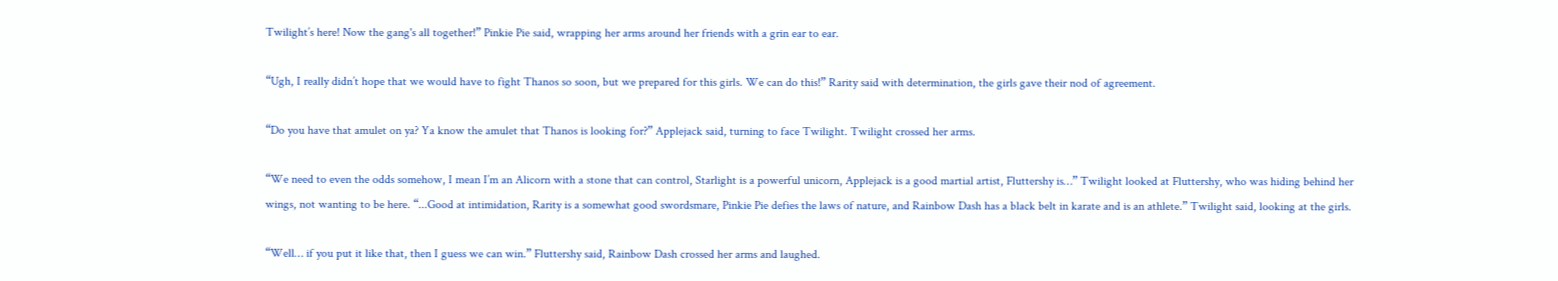Twilight’s here! Now the gang's all together!” Pinkie Pie said, wrapping her arms around her friends with a grin ear to ear.

“Ugh, I really didn’t hope that we would have to fight Thanos so soon, but we prepared for this girls. We can do this!” Rarity said with determination, the girls gave their nod of agreement.

“Do you have that amulet on ya? Ya know the amulet that Thanos is looking for?” Applejack said, turning to face Twilight. Twilight crossed her arms.

“We need to even the odds somehow, I mean I’m an Alicorn with a stone that can control, Starlight is a powerful unicorn, Applejack is a good martial artist, Fluttershy is…” Twilight looked at Fluttershy, who was hiding behind her wings, not wanting to be here. “...Good at intimidation, Rarity is a somewhat good swordsmare, Pinkie Pie defies the laws of nature, and Rainbow Dash has a black belt in karate and is an athlete.” Twilight said, looking at the girls.

“Well… if you put it like that, then I guess we can win.” Fluttershy said, Rainbow Dash crossed her arms and laughed.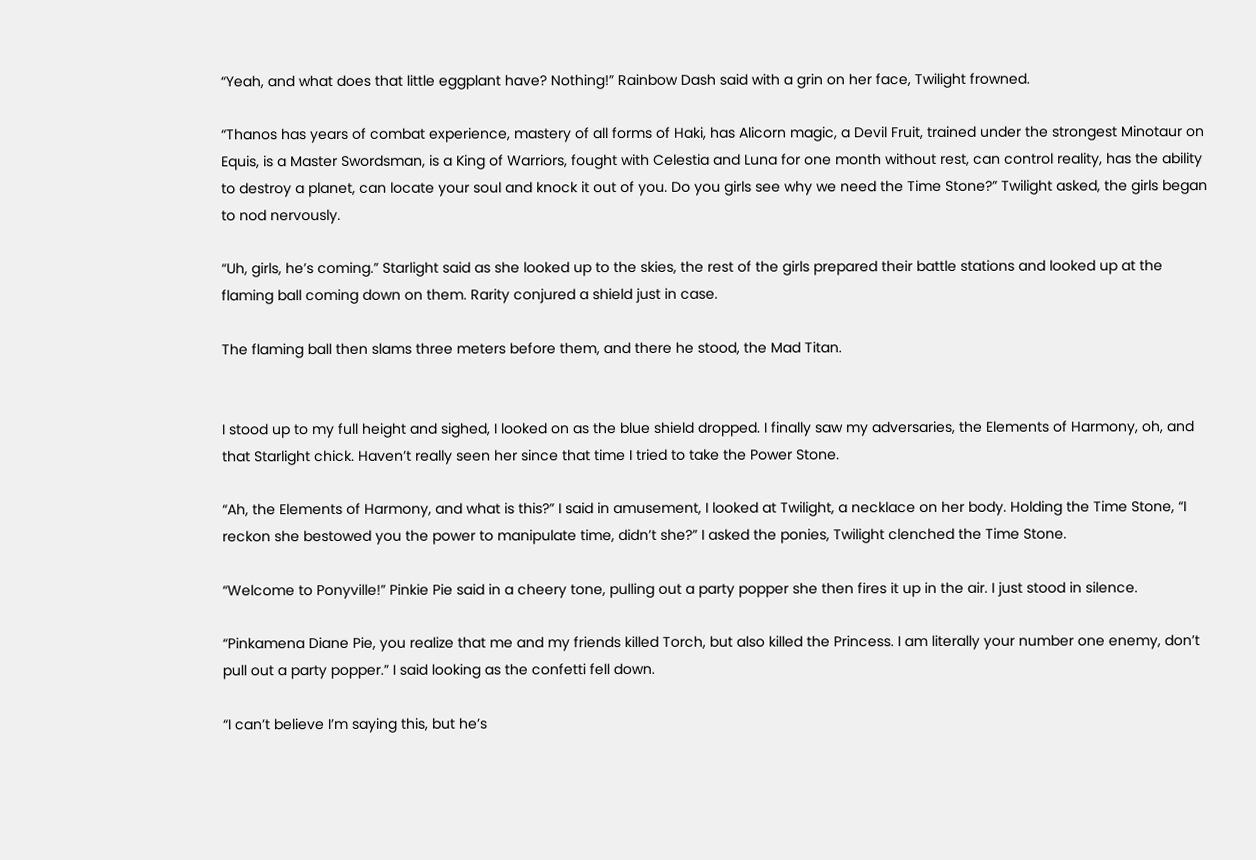“Yeah, and what does that little eggplant have? Nothing!” Rainbow Dash said with a grin on her face, Twilight frowned.

“Thanos has years of combat experience, mastery of all forms of Haki, has Alicorn magic, a Devil Fruit, trained under the strongest Minotaur on Equis, is a Master Swordsman, is a King of Warriors, fought with Celestia and Luna for one month without rest, can control reality, has the ability to destroy a planet, can locate your soul and knock it out of you. Do you girls see why we need the Time Stone?” Twilight asked, the girls began to nod nervously.

“Uh, girls, he’s coming.” Starlight said as she looked up to the skies, the rest of the girls prepared their battle stations and looked up at the flaming ball coming down on them. Rarity conjured a shield just in case.

The flaming ball then slams three meters before them, and there he stood, the Mad Titan.


I stood up to my full height and sighed, I looked on as the blue shield dropped. I finally saw my adversaries, the Elements of Harmony, oh, and that Starlight chick. Haven’t really seen her since that time I tried to take the Power Stone.

“Ah, the Elements of Harmony, and what is this?” I said in amusement, I looked at Twilight, a necklace on her body. Holding the Time Stone, “I reckon she bestowed you the power to manipulate time, didn’t she?” I asked the ponies, Twilight clenched the Time Stone.

“Welcome to Ponyville!” Pinkie Pie said in a cheery tone, pulling out a party popper she then fires it up in the air. I just stood in silence.

“Pinkamena Diane Pie, you realize that me and my friends killed Torch, but also killed the Princess. I am literally your number one enemy, don’t pull out a party popper.” I said looking as the confetti fell down.

“I can’t believe I’m saying this, but he’s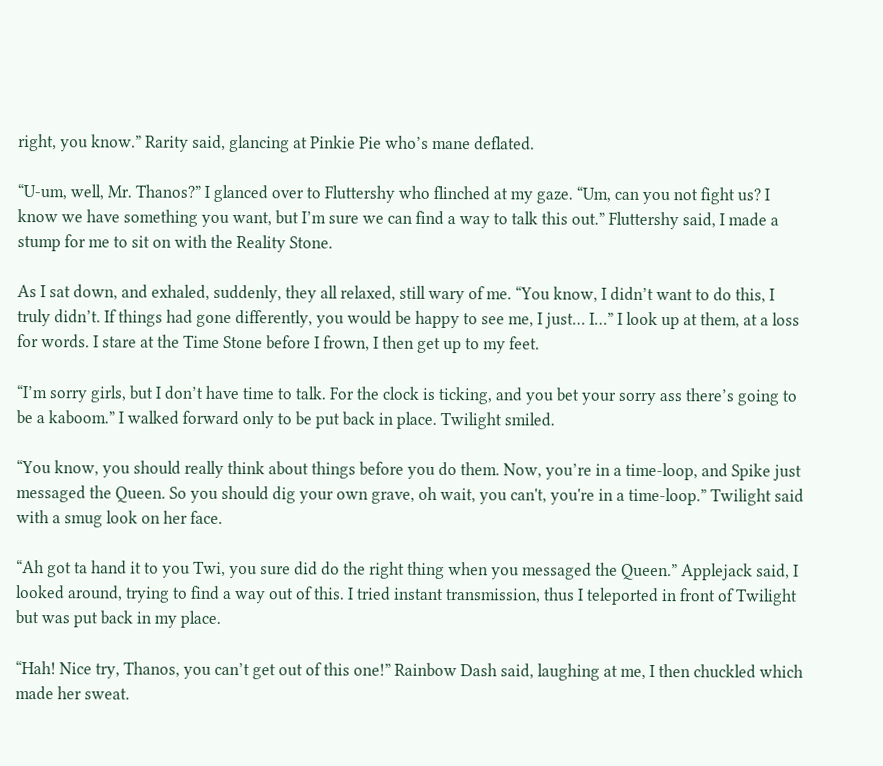right, you know.” Rarity said, glancing at Pinkie Pie who’s mane deflated.

“U-um, well, Mr. Thanos?” I glanced over to Fluttershy who flinched at my gaze. “Um, can you not fight us? I know we have something you want, but I’m sure we can find a way to talk this out.” Fluttershy said, I made a stump for me to sit on with the Reality Stone.

As I sat down, and exhaled, suddenly, they all relaxed, still wary of me. “You know, I didn’t want to do this, I truly didn’t. If things had gone differently, you would be happy to see me, I just… I…” I look up at them, at a loss for words. I stare at the Time Stone before I frown, I then get up to my feet.

“I’m sorry girls, but I don’t have time to talk. For the clock is ticking, and you bet your sorry ass there’s going to be a kaboom.” I walked forward only to be put back in place. Twilight smiled.

“You know, you should really think about things before you do them. Now, you’re in a time-loop, and Spike just messaged the Queen. So you should dig your own grave, oh wait, you can't, you're in a time-loop.” Twilight said with a smug look on her face.

“Ah got ta hand it to you Twi, you sure did do the right thing when you messaged the Queen.” Applejack said, I looked around, trying to find a way out of this. I tried instant transmission, thus I teleported in front of Twilight but was put back in my place.

“Hah! Nice try, Thanos, you can’t get out of this one!” Rainbow Dash said, laughing at me, I then chuckled which made her sweat.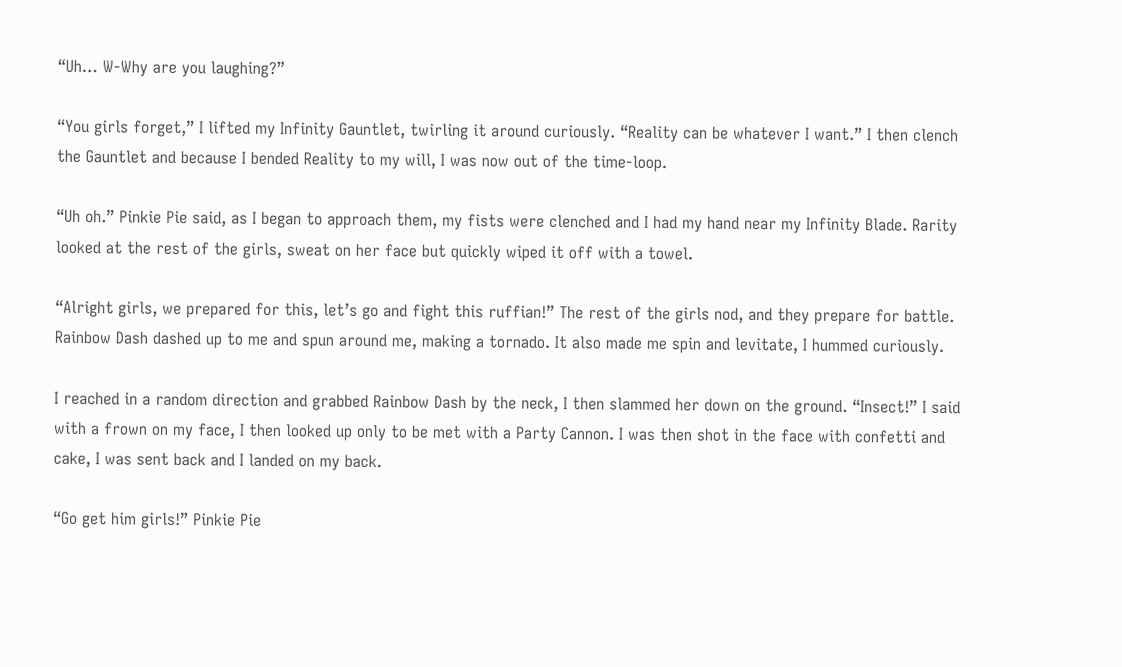“Uh… W-Why are you laughing?”

“You girls forget,” I lifted my Infinity Gauntlet, twirling it around curiously. “Reality can be whatever I want.” I then clench the Gauntlet and because I bended Reality to my will, I was now out of the time-loop.

“Uh oh.” Pinkie Pie said, as I began to approach them, my fists were clenched and I had my hand near my Infinity Blade. Rarity looked at the rest of the girls, sweat on her face but quickly wiped it off with a towel.

“Alright girls, we prepared for this, let’s go and fight this ruffian!” The rest of the girls nod, and they prepare for battle. Rainbow Dash dashed up to me and spun around me, making a tornado. It also made me spin and levitate, I hummed curiously.

I reached in a random direction and grabbed Rainbow Dash by the neck, I then slammed her down on the ground. “Insect!” I said with a frown on my face, I then looked up only to be met with a Party Cannon. I was then shot in the face with confetti and cake, I was sent back and I landed on my back.

“Go get him girls!” Pinkie Pie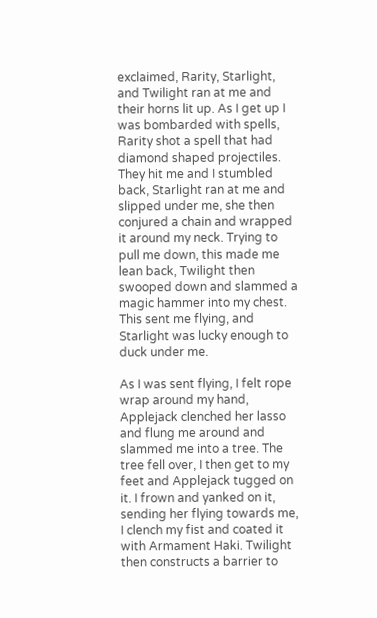exclaimed, Rarity, Starlight, and Twilight ran at me and their horns lit up. As I get up I was bombarded with spells, Rarity shot a spell that had diamond shaped projectiles. They hit me and I stumbled back, Starlight ran at me and slipped under me, she then conjured a chain and wrapped it around my neck. Trying to pull me down, this made me lean back, Twilight then swooped down and slammed a magic hammer into my chest. This sent me flying, and Starlight was lucky enough to duck under me.

As I was sent flying, I felt rope wrap around my hand, Applejack clenched her lasso and flung me around and slammed me into a tree. The tree fell over, I then get to my feet and Applejack tugged on it. I frown and yanked on it, sending her flying towards me, I clench my fist and coated it with Armament Haki. Twilight then constructs a barrier to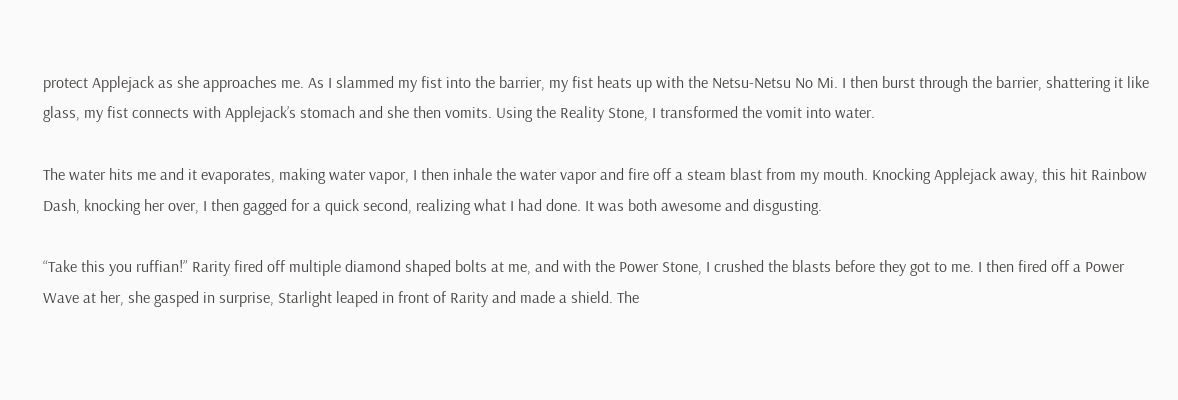protect Applejack as she approaches me. As I slammed my fist into the barrier, my fist heats up with the Netsu-Netsu No Mi. I then burst through the barrier, shattering it like glass, my fist connects with Applejack’s stomach and she then vomits. Using the Reality Stone, I transformed the vomit into water.

The water hits me and it evaporates, making water vapor, I then inhale the water vapor and fire off a steam blast from my mouth. Knocking Applejack away, this hit Rainbow Dash, knocking her over, I then gagged for a quick second, realizing what I had done. It was both awesome and disgusting.

“Take this you ruffian!” Rarity fired off multiple diamond shaped bolts at me, and with the Power Stone, I crushed the blasts before they got to me. I then fired off a Power Wave at her, she gasped in surprise, Starlight leaped in front of Rarity and made a shield. The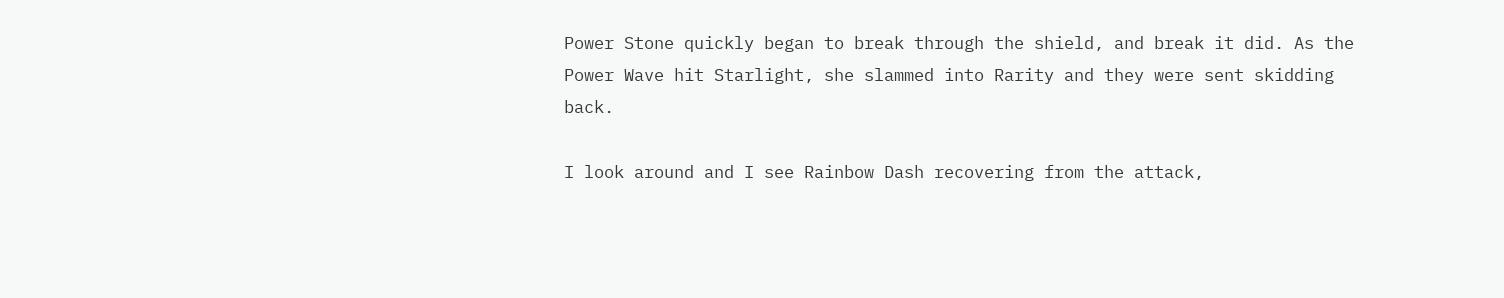Power Stone quickly began to break through the shield, and break it did. As the Power Wave hit Starlight, she slammed into Rarity and they were sent skidding back.

I look around and I see Rainbow Dash recovering from the attack,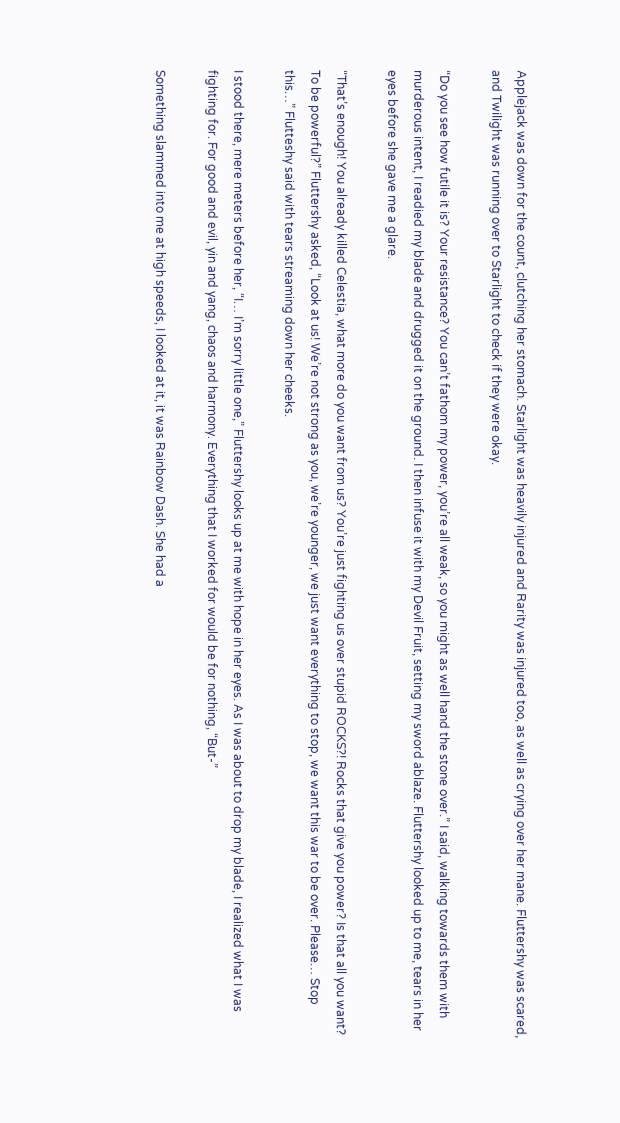Applejack was down for the count, clutching her stomach. Starlight was heavily injured and Rarity was injured too, as well as crying over her mane. Fluttershy was scared, and Twilight was running over to Starlight to check if they were okay.

“Do you see how futile it is? Your resistance? You can’t fathom my power, you’re all weak, so you might as well hand the stone over.” I said, walking towards them with murderous intent, I readied my blade and drugged it on the ground. I then infuse it with my Devil Fruit, setting my sword ablaze. Fluttershy looked up to me, tears in her eyes before she gave me a glare.

“That’s enough! You already killed Celestia, what more do you want from us? You’re just fighting us over stupid ROCKS?! Rocks that give you power? Is that all you want? To be powerful?” Fluttershy asked, “Look at us! We’re not strong as you, we’re younger, we just want everything to stop, we want this war to be over. Please… Stop this…” Flutteshy said with tears streaming down her cheeks.

I stood there, mere meters before her, “I… I’m sorry little one,” Fluttershy looks up at me with hope in her eyes. As I was about to drop my blade, I realized what I was fighting for. For good and evil, yin and yang, chaos and harmony. Everything that I worked for would be for nothing, “But-”

Something slammed into me at high speeds, I looked at it, it was Rainbow Dash. She had a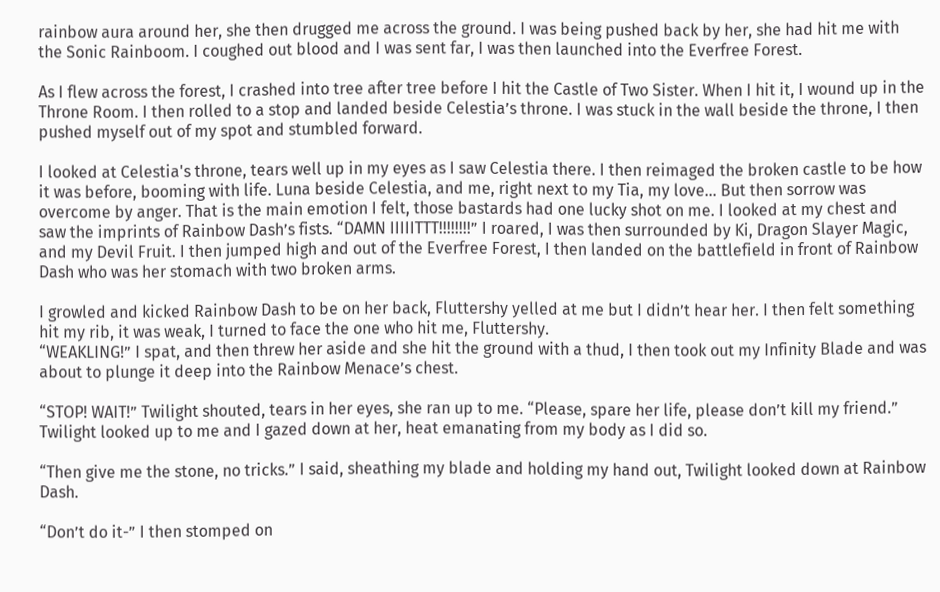rainbow aura around her, she then drugged me across the ground. I was being pushed back by her, she had hit me with the Sonic Rainboom. I coughed out blood and I was sent far, I was then launched into the Everfree Forest.

As I flew across the forest, I crashed into tree after tree before I hit the Castle of Two Sister. When I hit it, I wound up in the Throne Room. I then rolled to a stop and landed beside Celestia’s throne. I was stuck in the wall beside the throne, I then pushed myself out of my spot and stumbled forward.

I looked at Celestia's throne, tears well up in my eyes as I saw Celestia there. I then reimaged the broken castle to be how it was before, booming with life. Luna beside Celestia, and me, right next to my Tia, my love… But then sorrow was overcome by anger. That is the main emotion I felt, those bastards had one lucky shot on me. I looked at my chest and saw the imprints of Rainbow Dash’s fists. “DAMN IIIIITTT!!!!!!!!” I roared, I was then surrounded by Ki, Dragon Slayer Magic, and my Devil Fruit. I then jumped high and out of the Everfree Forest, I then landed on the battlefield in front of Rainbow Dash who was her stomach with two broken arms.

I growled and kicked Rainbow Dash to be on her back, Fluttershy yelled at me but I didn’t hear her. I then felt something hit my rib, it was weak, I turned to face the one who hit me, Fluttershy.
“WEAKLING!” I spat, and then threw her aside and she hit the ground with a thud, I then took out my Infinity Blade and was about to plunge it deep into the Rainbow Menace’s chest.

“STOP! WAIT!” Twilight shouted, tears in her eyes, she ran up to me. “Please, spare her life, please don’t kill my friend.” Twilight looked up to me and I gazed down at her, heat emanating from my body as I did so.

“Then give me the stone, no tricks.” I said, sheathing my blade and holding my hand out, Twilight looked down at Rainbow Dash.

“Don’t do it-” I then stomped on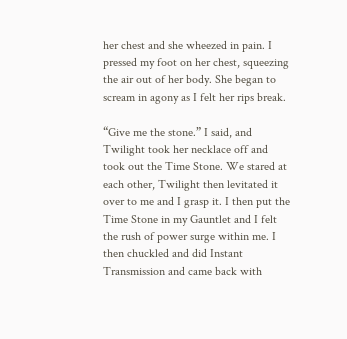her chest and she wheezed in pain. I pressed my foot on her chest, squeezing the air out of her body. She began to scream in agony as I felt her rips break.

“Give me the stone.” I said, and Twilight took her necklace off and took out the Time Stone. We stared at each other, Twilight then levitated it over to me and I grasp it. I then put the Time Stone in my Gauntlet and I felt the rush of power surge within me. I then chuckled and did Instant Transmission and came back with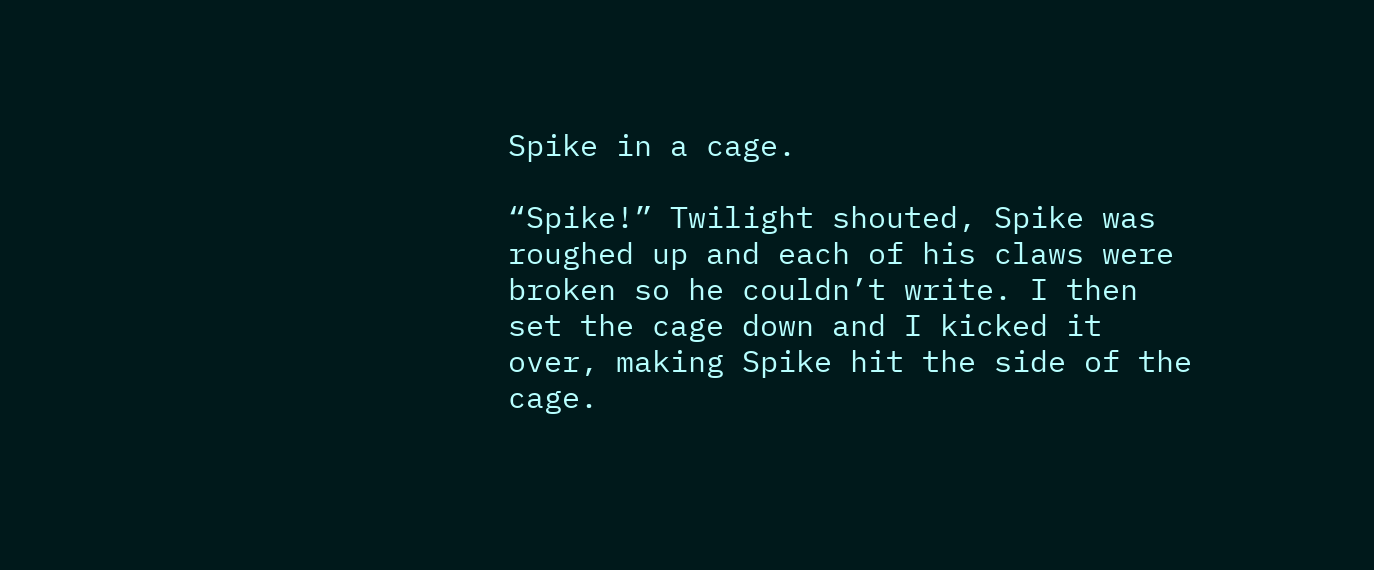Spike in a cage.

“Spike!” Twilight shouted, Spike was roughed up and each of his claws were broken so he couldn’t write. I then set the cage down and I kicked it over, making Spike hit the side of the cage.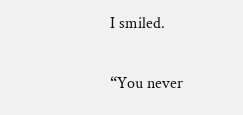I smiled.

“You never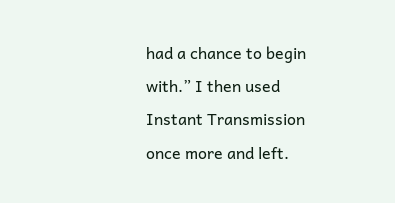had a chance to begin with.” I then used Instant Transmission once more and left.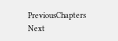PreviousChapters Next